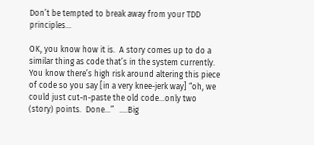Don’t be tempted to break away from your TDD principles…

OK, you know how it is.  A story comes up to do a similar thing as code that’s in the system currently.  You know there’s high risk around altering this piece of code so you say [in a very knee-jerk way] “oh, we could just cut-n-paste the old code…only two (story) points.  Done…”   ….Big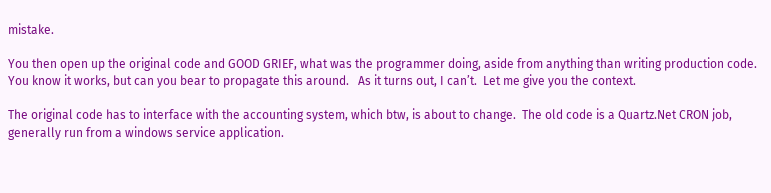mistake.

You then open up the original code and GOOD GRIEF, what was the programmer doing, aside from anything than writing production code.  You know it works, but can you bear to propagate this around.   As it turns out, I can’t.  Let me give you the context.

The original code has to interface with the accounting system, which btw, is about to change.  The old code is a Quartz.Net CRON job, generally run from a windows service application.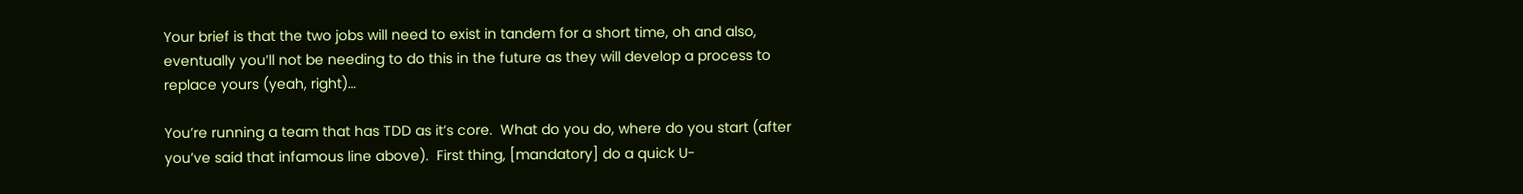Your brief is that the two jobs will need to exist in tandem for a short time, oh and also, eventually you’ll not be needing to do this in the future as they will develop a process to replace yours (yeah, right)…

You’re running a team that has TDD as it’s core.  What do you do, where do you start (after you’ve said that infamous line above).  First thing, [mandatory] do a quick U-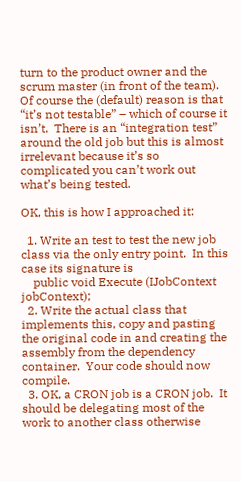turn to the product owner and the scrum master (in front of the team).  Of course the (default) reason is that “it’s not testable” – which of course it isn’t.  There is an “integration test” around the old job but this is almost irrelevant because it’s so complicated you can’t work out what’s being tested.

OK, this is how I approached it:

  1. Write an test to test the new job class via the only entry point.  In this case its signature is
    public void Execute (IJobContext jobContext);
  2. Write the actual class that implements this, copy and pasting the original code in and creating the assembly from the dependency container.  Your code should now compile.
  3. OK, a CRON job is a CRON job.  It should be delegating most of the work to another class otherwise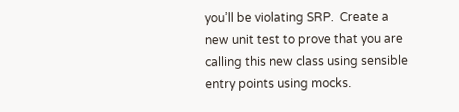you’ll be violating SRP.  Create a new unit test to prove that you are calling this new class using sensible entry points using mocks.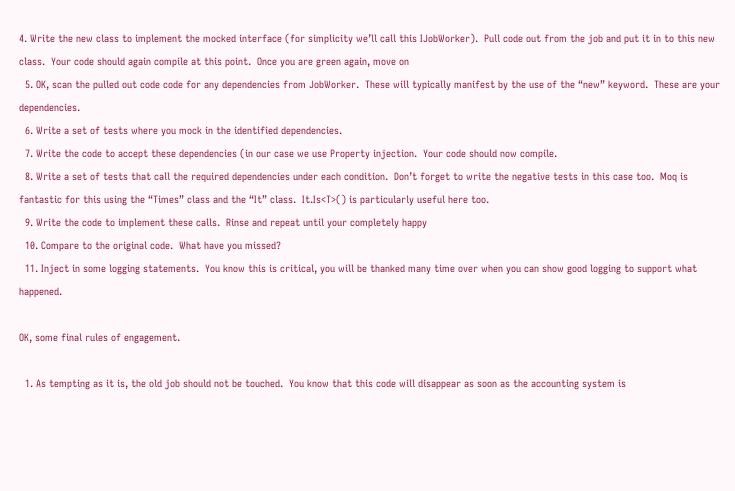4. Write the new class to implement the mocked interface (for simplicity we’ll call this IJobWorker).  Pull code out from the job and put it in to this new class.  Your code should again compile at this point.  Once you are green again, move on
  5. OK, scan the pulled out code code for any dependencies from JobWorker.  These will typically manifest by the use of the “new” keyword.  These are your dependencies.
  6. Write a set of tests where you mock in the identified dependencies.
  7. Write the code to accept these dependencies (in our case we use Property injection.  Your code should now compile.
  8. Write a set of tests that call the required dependencies under each condition.  Don’t forget to write the negative tests in this case too.  Moq is fantastic for this using the “Times” class and the “It” class.  It.Is<T>() is particularly useful here too.
  9. Write the code to implement these calls.  Rinse and repeat until your completely happy
  10. Compare to the original code.  What have you missed?
  11. Inject in some logging statements.  You know this is critical, you will be thanked many time over when you can show good logging to support what happened.

OK, some final rules of engagement.

  1. As tempting as it is, the old job should not be touched.  You know that this code will disappear as soon as the accounting system is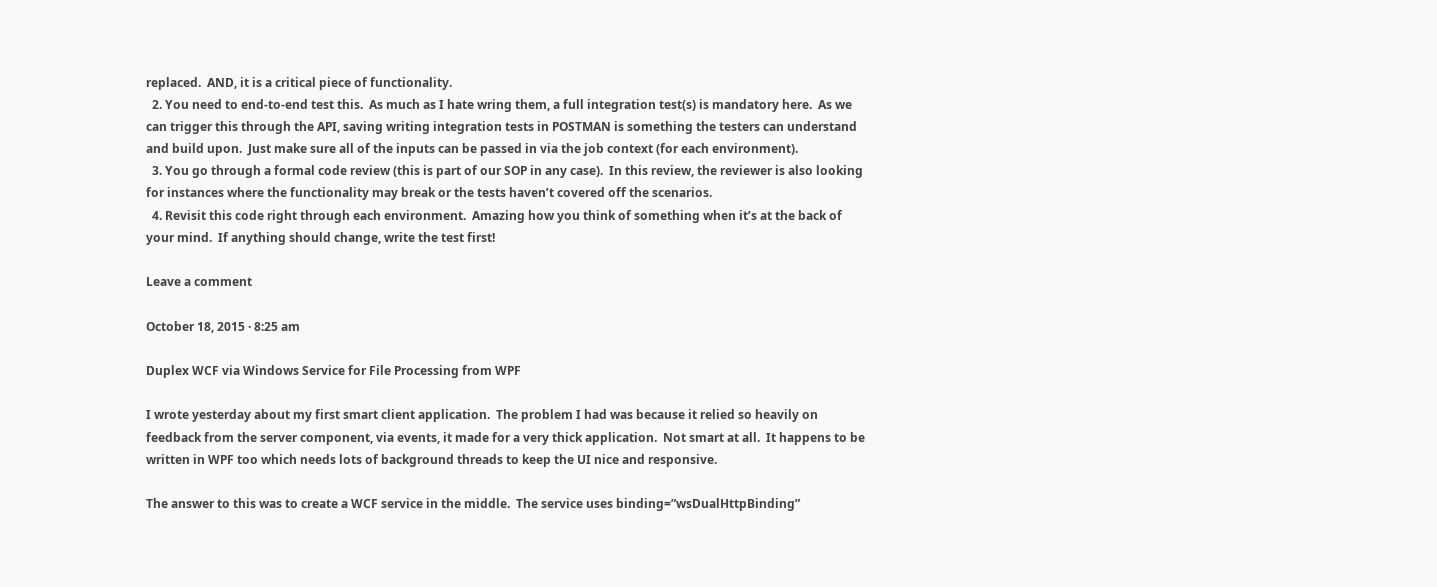replaced.  AND, it is a critical piece of functionality.
  2. You need to end-to-end test this.  As much as I hate wring them, a full integration test(s) is mandatory here.  As we can trigger this through the API, saving writing integration tests in POSTMAN is something the testers can understand and build upon.  Just make sure all of the inputs can be passed in via the job context (for each environment).
  3. You go through a formal code review (this is part of our SOP in any case).  In this review, the reviewer is also looking for instances where the functionality may break or the tests haven’t covered off the scenarios.
  4. Revisit this code right through each environment.  Amazing how you think of something when it’s at the back of your mind.  If anything should change, write the test first!

Leave a comment

October 18, 2015 · 8:25 am

Duplex WCF via Windows Service for File Processing from WPF

I wrote yesterday about my first smart client application.  The problem I had was because it relied so heavily on feedback from the server component, via events, it made for a very thick application.  Not smart at all.  It happens to be written in WPF too which needs lots of background threads to keep the UI nice and responsive.

The answer to this was to create a WCF service in the middle.  The service uses binding=”wsDualHttpBinding”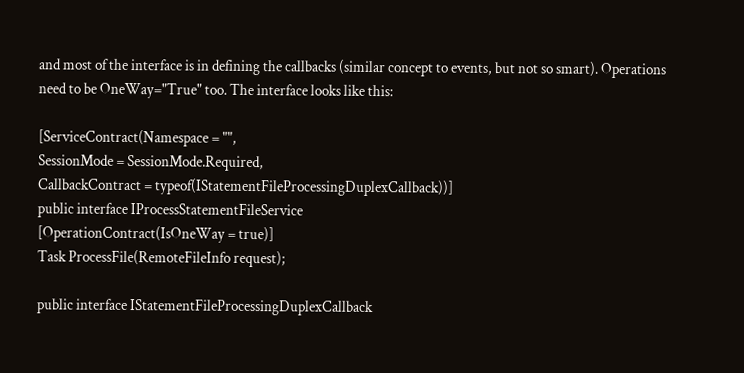and most of the interface is in defining the callbacks (similar concept to events, but not so smart). Operations need to be OneWay="True" too. The interface looks like this:

[ServiceContract(Namespace = "",
SessionMode = SessionMode.Required,
CallbackContract = typeof(IStatementFileProcessingDuplexCallback))]
public interface IProcessStatementFileService
[OperationContract(IsOneWay = true)]
Task ProcessFile(RemoteFileInfo request);

public interface IStatementFileProcessingDuplexCallback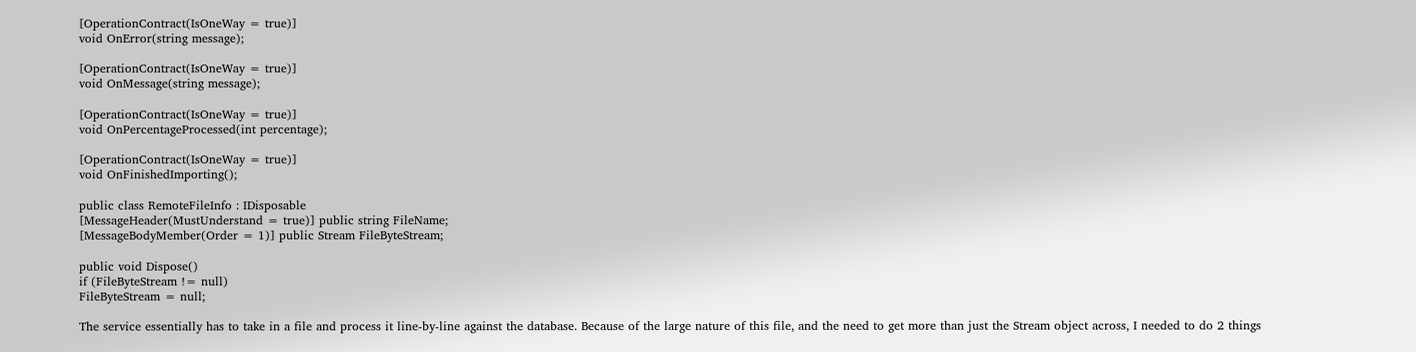[OperationContract(IsOneWay = true)]
void OnError(string message);

[OperationContract(IsOneWay = true)]
void OnMessage(string message);

[OperationContract(IsOneWay = true)]
void OnPercentageProcessed(int percentage);

[OperationContract(IsOneWay = true)]
void OnFinishedImporting();

public class RemoteFileInfo : IDisposable
[MessageHeader(MustUnderstand = true)] public string FileName;
[MessageBodyMember(Order = 1)] public Stream FileByteStream;

public void Dispose()
if (FileByteStream != null)
FileByteStream = null;

The service essentially has to take in a file and process it line-by-line against the database. Because of the large nature of this file, and the need to get more than just the Stream object across, I needed to do 2 things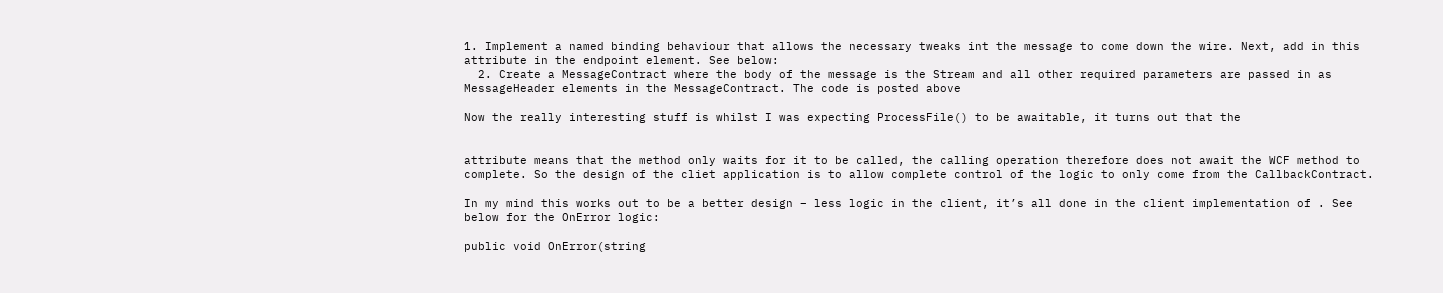1. Implement a named binding behaviour that allows the necessary tweaks int the message to come down the wire. Next, add in this attribute in the endpoint element. See below:
  2. Create a MessageContract where the body of the message is the Stream and all other required parameters are passed in as MessageHeader elements in the MessageContract. The code is posted above

Now the really interesting stuff is whilst I was expecting ProcessFile() to be awaitable, it turns out that the


attribute means that the method only waits for it to be called, the calling operation therefore does not await the WCF method to complete. So the design of the cliet application is to allow complete control of the logic to only come from the CallbackContract.

In my mind this works out to be a better design – less logic in the client, it’s all done in the client implementation of . See below for the OnError logic:

public void OnError(string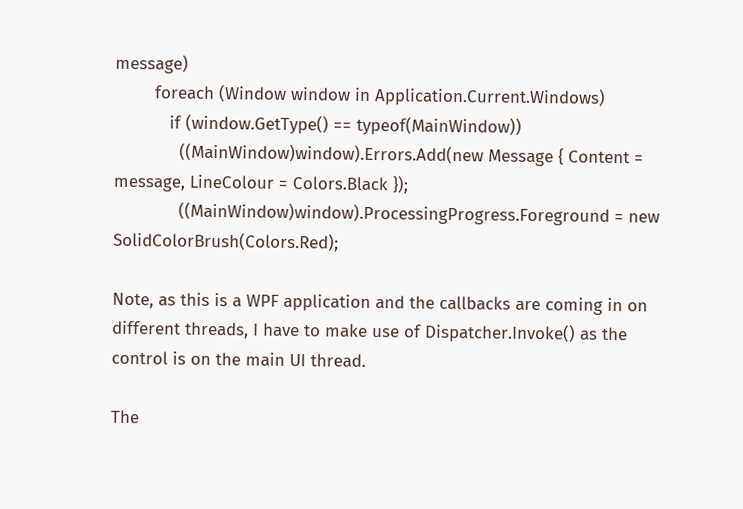message)
        foreach (Window window in Application.Current.Windows)
           if (window.GetType() == typeof(MainWindow))
             ((MainWindow)window).Errors.Add(new Message { Content = message, LineColour = Colors.Black });
             ((MainWindow)window).ProcessingProgress.Foreground = new SolidColorBrush(Colors.Red);

Note, as this is a WPF application and the callbacks are coming in on different threads, I have to make use of Dispatcher.Invoke() as the control is on the main UI thread.

The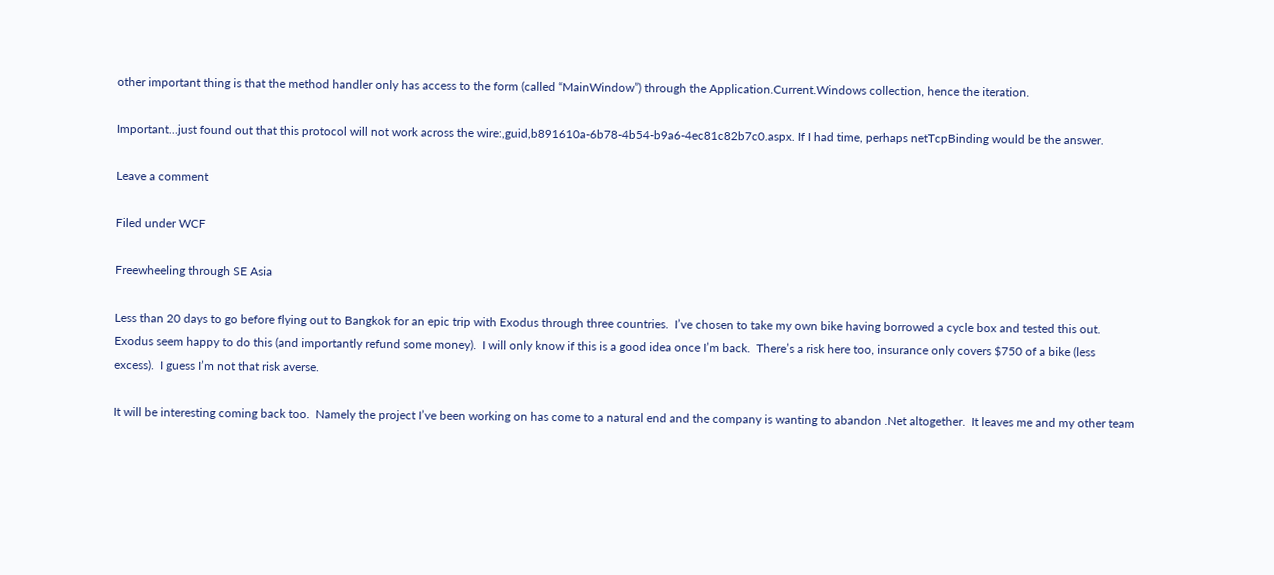other important thing is that the method handler only has access to the form (called “MainWindow”) through the Application.Current.Windows collection, hence the iteration.

Important…just found out that this protocol will not work across the wire:,guid,b891610a-6b78-4b54-b9a6-4ec81c82b7c0.aspx. If I had time, perhaps netTcpBinding would be the answer.

Leave a comment

Filed under WCF

Freewheeling through SE Asia

Less than 20 days to go before flying out to Bangkok for an epic trip with Exodus through three countries.  I’ve chosen to take my own bike having borrowed a cycle box and tested this out.  Exodus seem happy to do this (and importantly refund some money).  I will only know if this is a good idea once I’m back.  There’s a risk here too, insurance only covers $750 of a bike (less excess).  I guess I’m not that risk averse.

It will be interesting coming back too.  Namely the project I’ve been working on has come to a natural end and the company is wanting to abandon .Net altogether.  It leaves me and my other team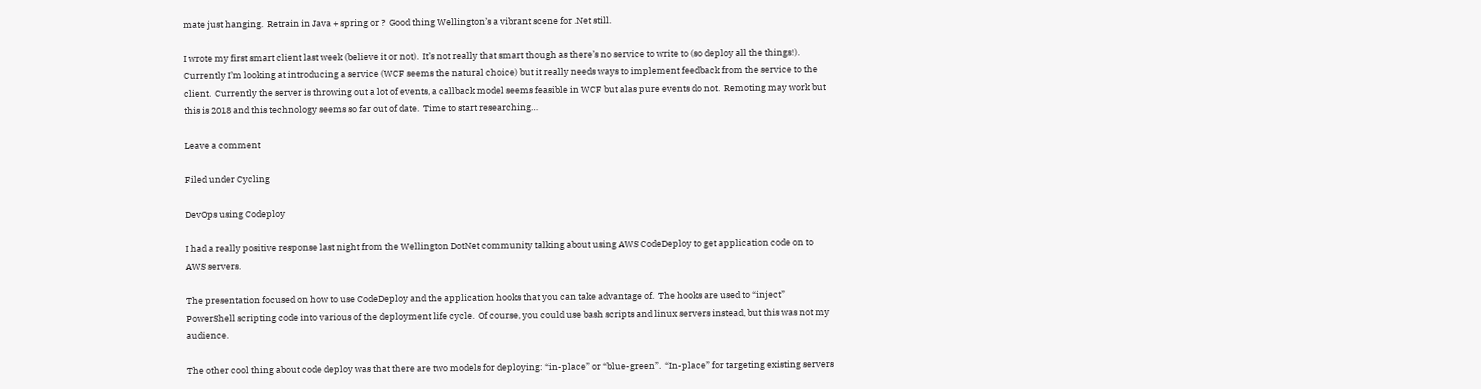mate just hanging.  Retrain in Java + spring or ?  Good thing Wellington’s a vibrant scene for .Net still.

I wrote my first smart client last week (believe it or not).  It’s not really that smart though as there’s no service to write to (so deploy all the things!).  Currently I’m looking at introducing a service (WCF seems the natural choice) but it really needs ways to implement feedback from the service to the client.  Currently the server is throwing out a lot of events, a callback model seems feasible in WCF but alas pure events do not.  Remoting may work but this is 2018 and this technology seems so far out of date.  Time to start researching…

Leave a comment

Filed under Cycling

DevOps using Codeploy

I had a really positive response last night from the Wellington DotNet community talking about using AWS CodeDeploy to get application code on to AWS servers.

The presentation focused on how to use CodeDeploy and the application hooks that you can take advantage of.  The hooks are used to “inject” PowerShell scripting code into various of the deployment life cycle.  Of course, you could use bash scripts and linux servers instead, but this was not my audience.

The other cool thing about code deploy was that there are two models for deploying: “in-place” or “blue-green”.  “In-place” for targeting existing servers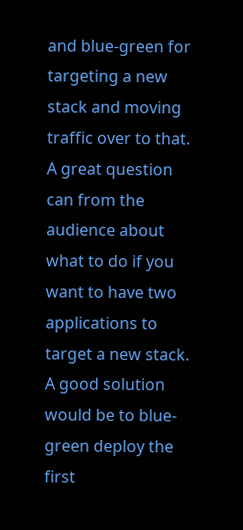and blue-green for targeting a new stack and moving traffic over to that.  A great question can from the audience about what to do if you want to have two applications to target a new stack.  A good solution would be to blue-green deploy the first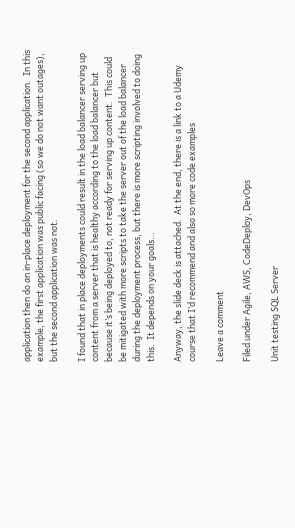application then do an in-place deployment for the second application.  In this example, the first application was public facing (so we do not want outages), but the second application was not.

I found that in place deployments could result in the load balancer serving up content from a server that is healthy according to the load balancer but because it’s being deployed to, not ready for serving up content.  This could be mitigated with more scripts to take the server out of the load balancer during the deployment process, but there is more scripting involved to doing this.  It depends on your goals…

Anyway, the slide deck is attached.  At the end, there is a link to a Udemy course that I’d recommend and also so more code examples

Leave a comment

Filed under Agile, AWS, CodeDeploy, DevOps

Unit testing SQL Server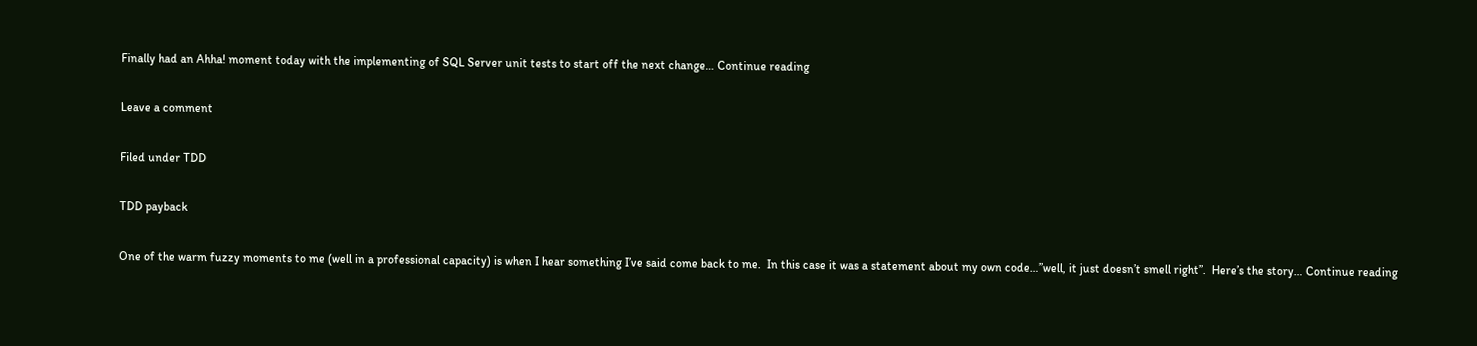Finally had an Ahha! moment today with the implementing of SQL Server unit tests to start off the next change… Continue reading

Leave a comment

Filed under TDD

TDD payback

One of the warm fuzzy moments to me (well in a professional capacity) is when I hear something I’ve said come back to me.  In this case it was a statement about my own code…”well, it just doesn’t smell right”.  Here’s the story… Continue reading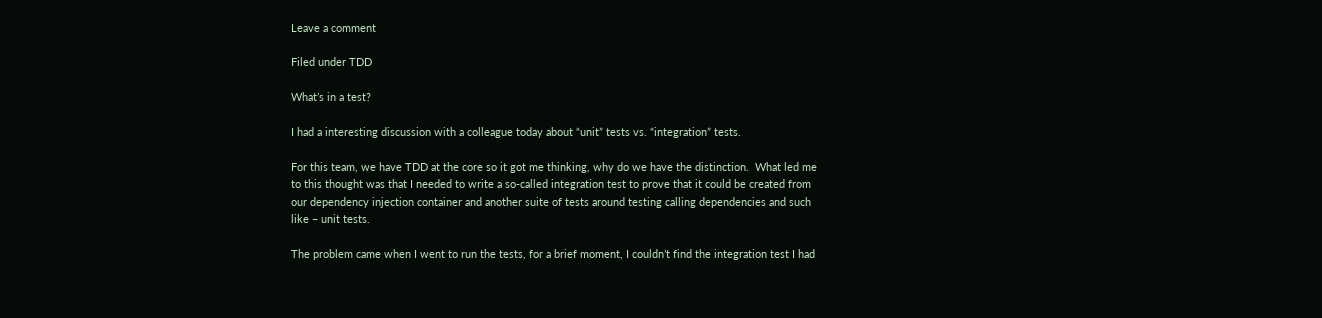Leave a comment

Filed under TDD

What’s in a test?

I had a interesting discussion with a colleague today about “unit” tests vs. “integration” tests.

For this team, we have TDD at the core so it got me thinking, why do we have the distinction.  What led me to this thought was that I needed to write a so-called integration test to prove that it could be created from our dependency injection container and another suite of tests around testing calling dependencies and such like – unit tests.

The problem came when I went to run the tests, for a brief moment, I couldn’t find the integration test I had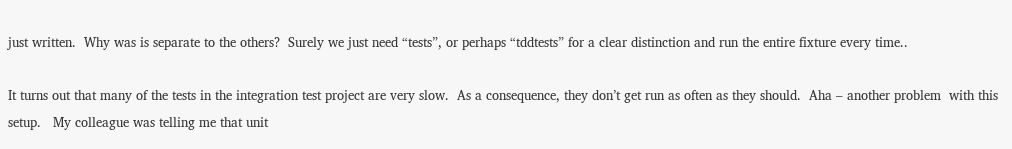just written.  Why was is separate to the others?  Surely we just need “tests”, or perhaps “tddtests” for a clear distinction and run the entire fixture every time..

It turns out that many of the tests in the integration test project are very slow.  As a consequence, they don’t get run as often as they should.  Aha – another problem  with this setup.   My colleague was telling me that unit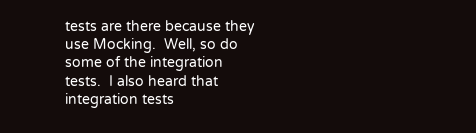tests are there because they use Mocking.  Well, so do some of the integration tests.  I also heard that integration tests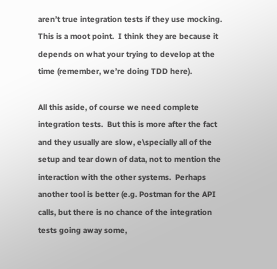aren’t true integration tests if they use mocking.  This is a moot point.  I think they are because it depends on what your trying to develop at the time (remember, we’re doing TDD here).

All this aside, of course we need complete integration tests.  But this is more after the fact and they usually are slow, e\specially all of the setup and tear down of data, not to mention the interaction with the other systems.  Perhaps another tool is better (e.g. Postman for the API calls, but there is no chance of the integration tests going away some,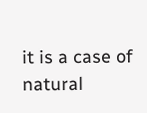it is a case of natural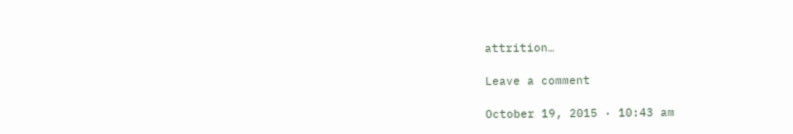attrition…

Leave a comment

October 19, 2015 · 10:43 am